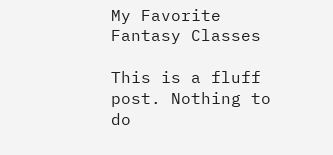My Favorite Fantasy Classes

This is a fluff post. Nothing to do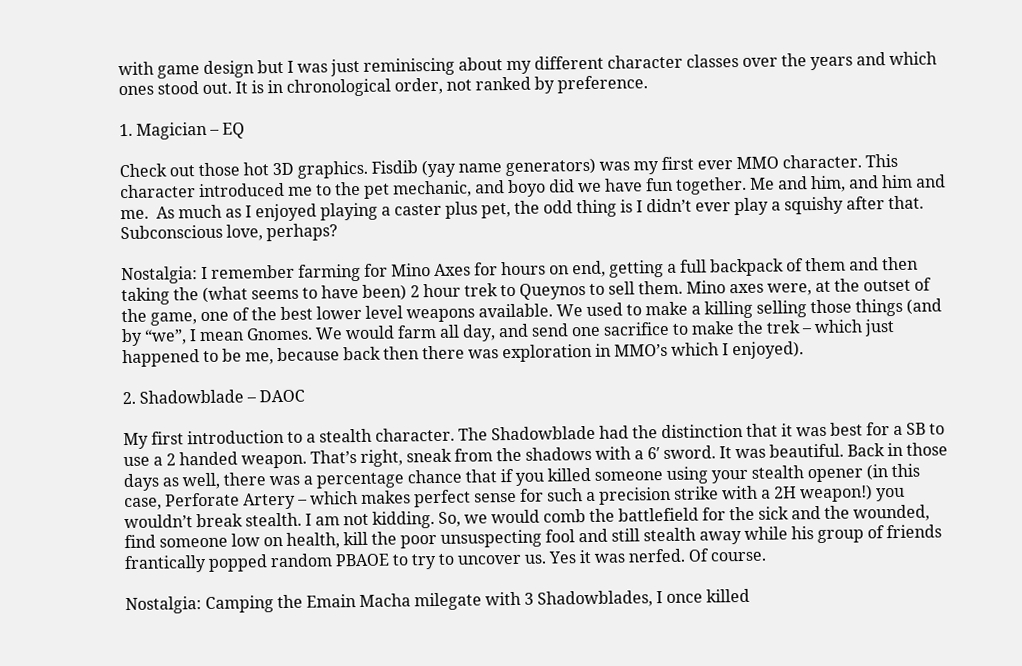with game design but I was just reminiscing about my different character classes over the years and which ones stood out. It is in chronological order, not ranked by preference.

1. Magician – EQ

Check out those hot 3D graphics. Fisdib (yay name generators) was my first ever MMO character. This character introduced me to the pet mechanic, and boyo did we have fun together. Me and him, and him and me.  As much as I enjoyed playing a caster plus pet, the odd thing is I didn’t ever play a squishy after that. Subconscious love, perhaps?

Nostalgia: I remember farming for Mino Axes for hours on end, getting a full backpack of them and then taking the (what seems to have been) 2 hour trek to Queynos to sell them. Mino axes were, at the outset of the game, one of the best lower level weapons available. We used to make a killing selling those things (and by “we”, I mean Gnomes. We would farm all day, and send one sacrifice to make the trek – which just happened to be me, because back then there was exploration in MMO’s which I enjoyed).

2. Shadowblade – DAOC

My first introduction to a stealth character. The Shadowblade had the distinction that it was best for a SB to use a 2 handed weapon. That’s right, sneak from the shadows with a 6′ sword. It was beautiful. Back in those days as well, there was a percentage chance that if you killed someone using your stealth opener (in this case, Perforate Artery – which makes perfect sense for such a precision strike with a 2H weapon!) you wouldn’t break stealth. I am not kidding. So, we would comb the battlefield for the sick and the wounded, find someone low on health, kill the poor unsuspecting fool and still stealth away while his group of friends frantically popped random PBAOE to try to uncover us. Yes it was nerfed. Of course.

Nostalgia: Camping the Emain Macha milegate with 3 Shadowblades, I once killed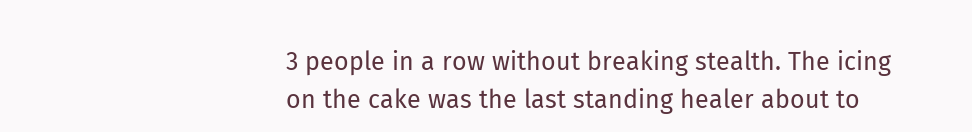3 people in a row without breaking stealth. The icing on the cake was the last standing healer about to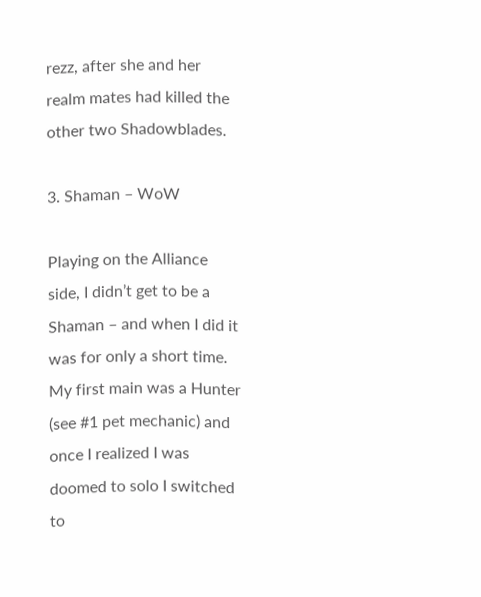rezz, after she and her realm mates had killed the other two Shadowblades.

3. Shaman – WoW

Playing on the Alliance side, I didn’t get to be a Shaman – and when I did it was for only a short time. My first main was a Hunter (see #1 pet mechanic) and once I realized I was doomed to solo I switched to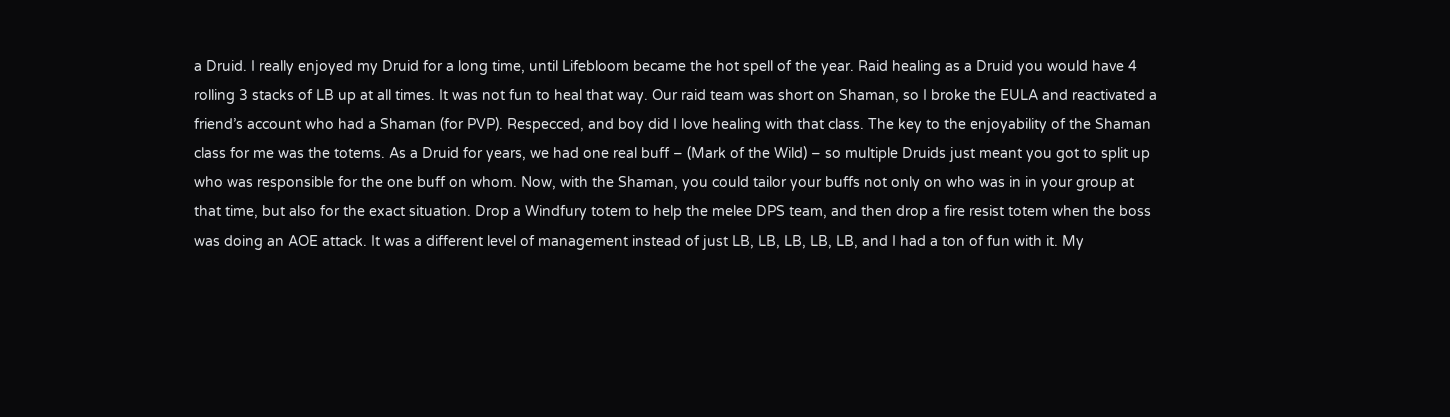a Druid. I really enjoyed my Druid for a long time, until Lifebloom became the hot spell of the year. Raid healing as a Druid you would have 4 rolling 3 stacks of LB up at all times. It was not fun to heal that way. Our raid team was short on Shaman, so I broke the EULA and reactivated a friend’s account who had a Shaman (for PVP). Respecced, and boy did I love healing with that class. The key to the enjoyability of the Shaman class for me was the totems. As a Druid for years, we had one real buff – (Mark of the Wild) – so multiple Druids just meant you got to split up who was responsible for the one buff on whom. Now, with the Shaman, you could tailor your buffs not only on who was in in your group at that time, but also for the exact situation. Drop a Windfury totem to help the melee DPS team, and then drop a fire resist totem when the boss was doing an AOE attack. It was a different level of management instead of just LB, LB, LB, LB, LB, and I had a ton of fun with it. My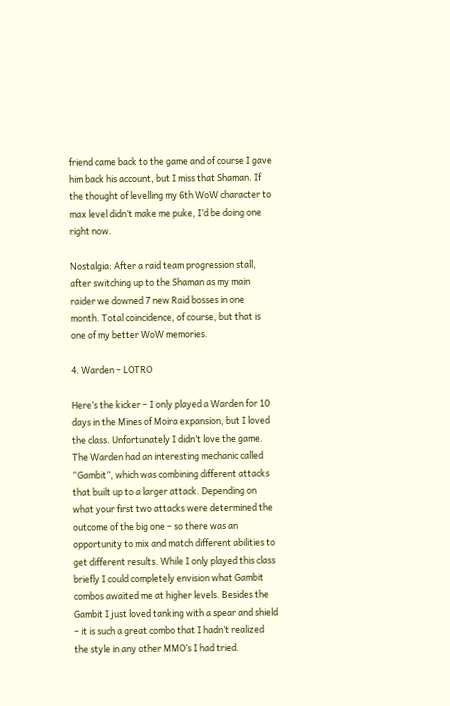friend came back to the game and of course I gave him back his account, but I miss that Shaman. If the thought of levelling my 6th WoW character to max level didn’t make me puke, I’d be doing one right now.

Nostalgia: After a raid team progression stall, after switching up to the Shaman as my main raider we downed 7 new Raid bosses in one month. Total coincidence, of course, but that is one of my better WoW memories.

4. Warden – LOTRO

Here’s the kicker – I only played a Warden for 10 days in the Mines of Moira expansion, but I loved the class. Unfortunately I didn’t love the game. The Warden had an interesting mechanic called “Gambit”, which was combining different attacks that built up to a larger attack. Depending on what your first two attacks were determined the outcome of the big one – so there was an opportunity to mix and match different abilities to get different results. While I only played this class briefly I could completely envision what Gambit combos awaited me at higher levels. Besides the Gambit I just loved tanking with a spear and shield – it is such a great combo that I hadn’t realized the style in any other MMO’s I had tried.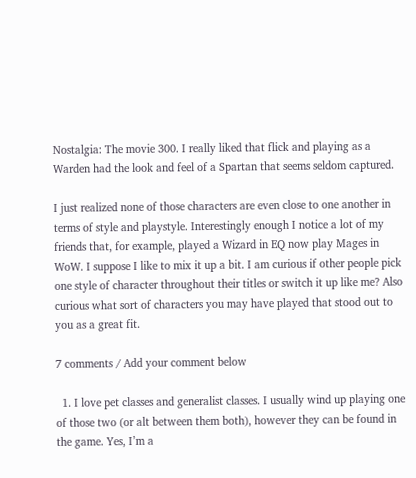Nostalgia: The movie 300. I really liked that flick and playing as a Warden had the look and feel of a Spartan that seems seldom captured.

I just realized none of those characters are even close to one another in terms of style and playstyle. Interestingly enough I notice a lot of my friends that, for example, played a Wizard in EQ now play Mages in WoW. I suppose I like to mix it up a bit. I am curious if other people pick one style of character throughout their titles or switch it up like me? Also curious what sort of characters you may have played that stood out to you as a great fit.

7 comments / Add your comment below

  1. I love pet classes and generalist classes. I usually wind up playing one of those two (or alt between them both), however they can be found in the game. Yes, I’m a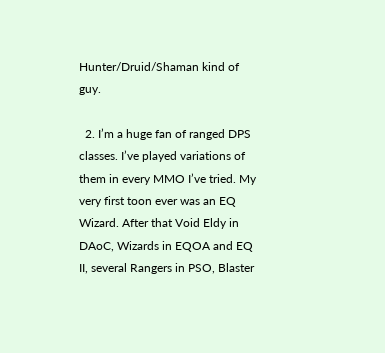Hunter/Druid/Shaman kind of guy.

  2. I’m a huge fan of ranged DPS classes. I’ve played variations of them in every MMO I’ve tried. My very first toon ever was an EQ Wizard. After that Void Eldy in DAoC, Wizards in EQOA and EQ II, several Rangers in PSO, Blaster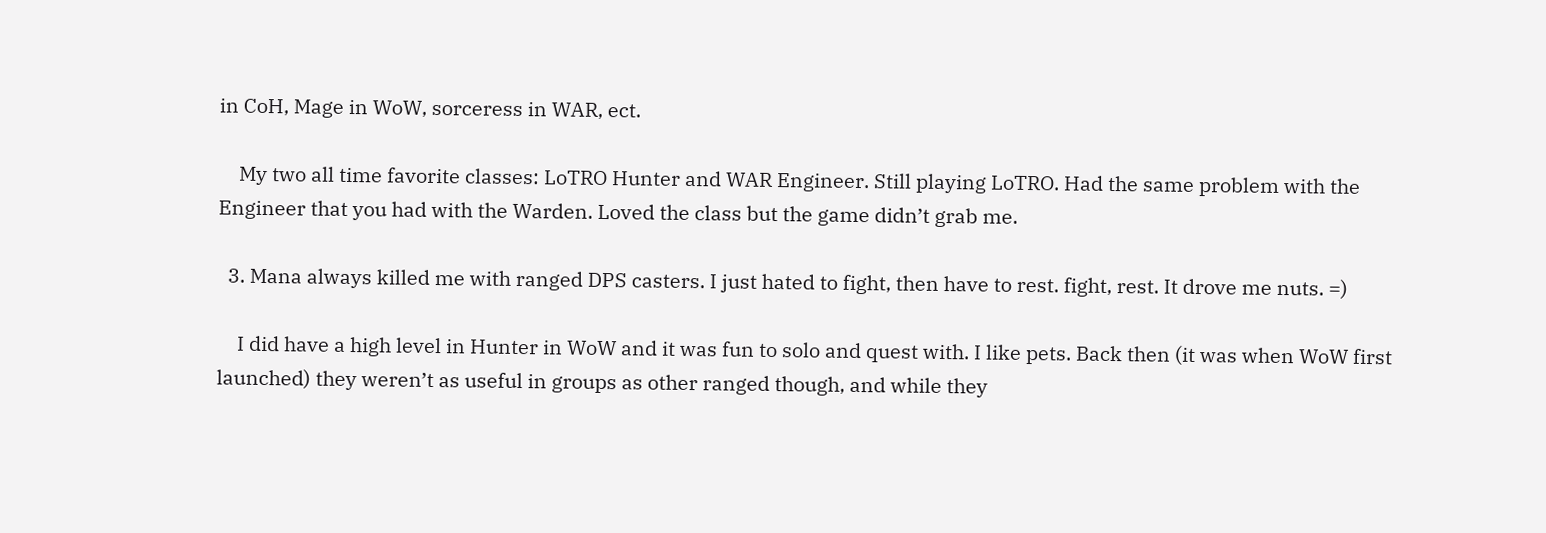in CoH, Mage in WoW, sorceress in WAR, ect.

    My two all time favorite classes: LoTRO Hunter and WAR Engineer. Still playing LoTRO. Had the same problem with the Engineer that you had with the Warden. Loved the class but the game didn’t grab me.

  3. Mana always killed me with ranged DPS casters. I just hated to fight, then have to rest. fight, rest. It drove me nuts. =)

    I did have a high level in Hunter in WoW and it was fun to solo and quest with. I like pets. Back then (it was when WoW first launched) they weren’t as useful in groups as other ranged though, and while they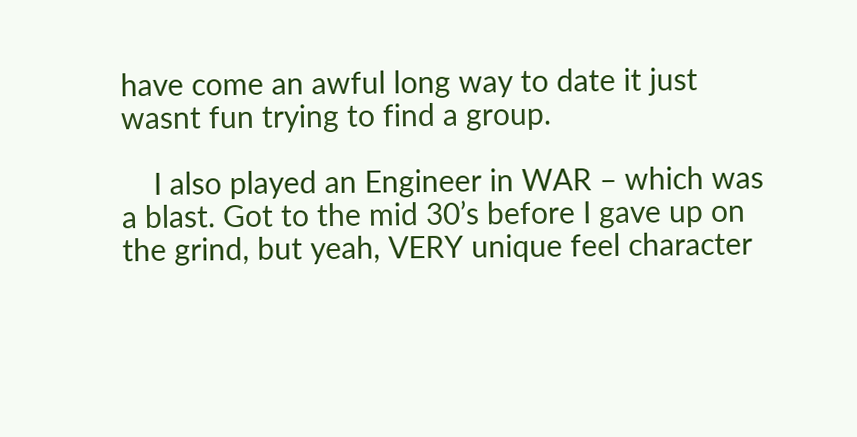have come an awful long way to date it just wasnt fun trying to find a group.

    I also played an Engineer in WAR – which was a blast. Got to the mid 30’s before I gave up on the grind, but yeah, VERY unique feel character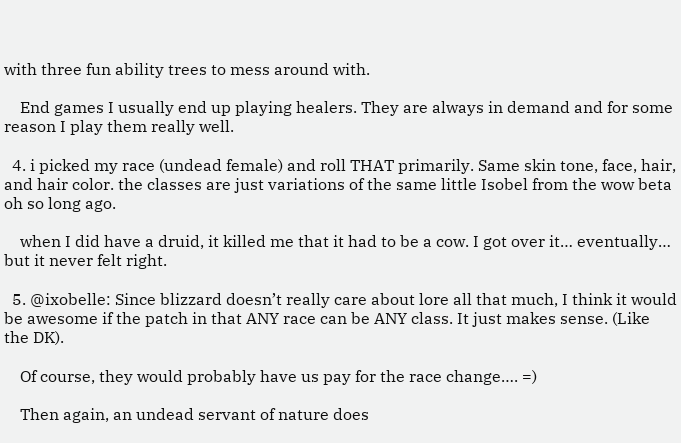with three fun ability trees to mess around with.

    End games I usually end up playing healers. They are always in demand and for some reason I play them really well.

  4. i picked my race (undead female) and roll THAT primarily. Same skin tone, face, hair, and hair color. the classes are just variations of the same little Isobel from the wow beta oh so long ago.

    when I did have a druid, it killed me that it had to be a cow. I got over it… eventually… but it never felt right.

  5. @ixobelle: Since blizzard doesn’t really care about lore all that much, I think it would be awesome if the patch in that ANY race can be ANY class. It just makes sense. (Like the DK).

    Of course, they would probably have us pay for the race change…. =)

    Then again, an undead servant of nature does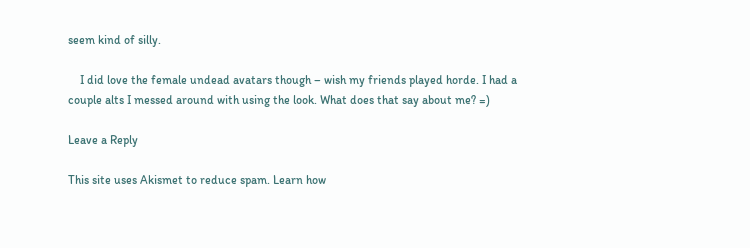seem kind of silly.

    I did love the female undead avatars though – wish my friends played horde. I had a couple alts I messed around with using the look. What does that say about me? =)

Leave a Reply

This site uses Akismet to reduce spam. Learn how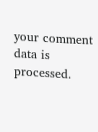your comment data is processed.